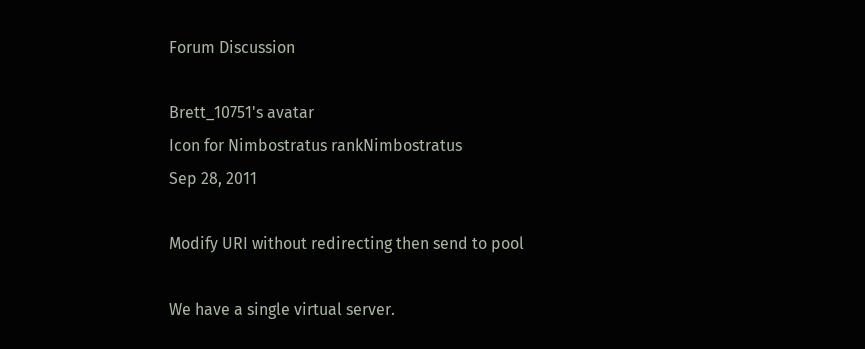Forum Discussion

Brett_10751's avatar
Icon for Nimbostratus rankNimbostratus
Sep 28, 2011

Modify URI without redirecting then send to pool

We have a single virtual server.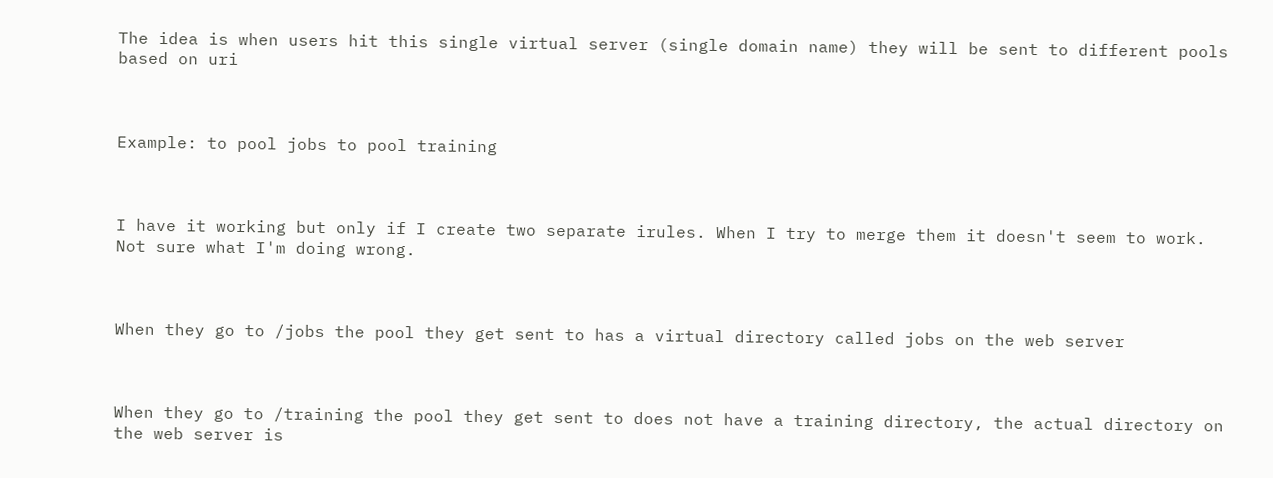The idea is when users hit this single virtual server (single domain name) they will be sent to different pools based on uri



Example: to pool jobs to pool training



I have it working but only if I create two separate irules. When I try to merge them it doesn't seem to work. Not sure what I'm doing wrong.



When they go to /jobs the pool they get sent to has a virtual directory called jobs on the web server



When they go to /training the pool they get sent to does not have a training directory, the actual directory on the web server is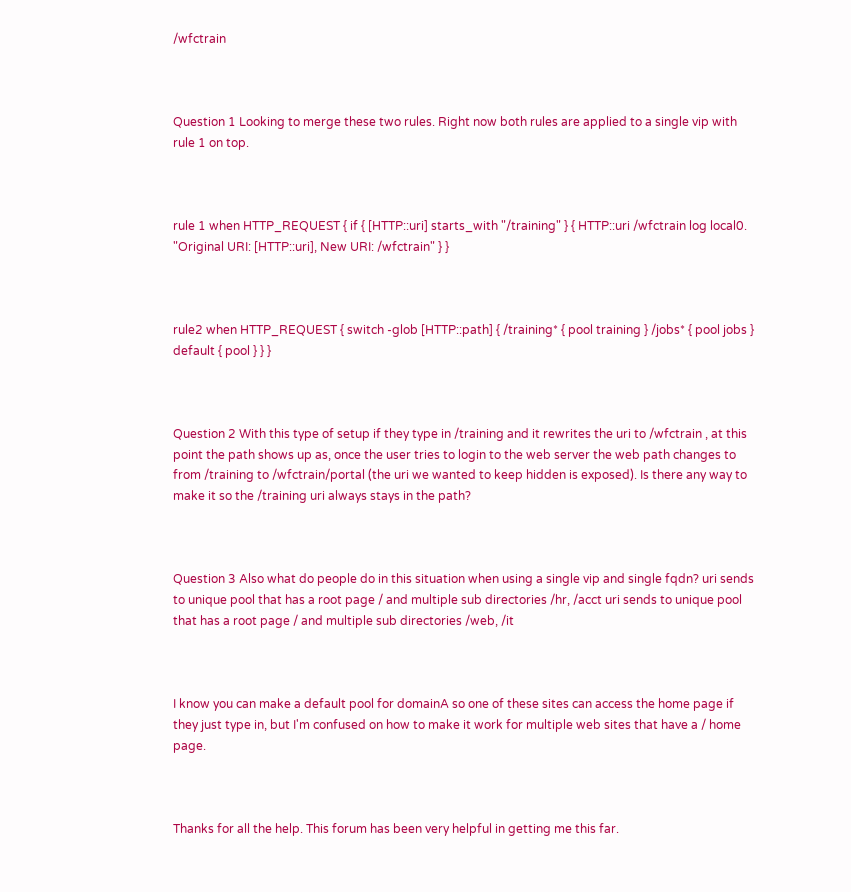/wfctrain



Question 1 Looking to merge these two rules. Right now both rules are applied to a single vip with rule 1 on top.



rule 1 when HTTP_REQUEST { if { [HTTP::uri] starts_with "/training" } { HTTP::uri /wfctrain log local0. "Original URI: [HTTP::uri], New URI: /wfctrain" } }



rule2 when HTTP_REQUEST { switch -glob [HTTP::path] { /training* { pool training } /jobs* { pool jobs } default { pool } } }



Question 2 With this type of setup if they type in /training and it rewrites the uri to /wfctrain , at this point the path shows up as, once the user tries to login to the web server the web path changes to from /training to /wfctrain/portal (the uri we wanted to keep hidden is exposed). Is there any way to make it so the /training uri always stays in the path?



Question 3 Also what do people do in this situation when using a single vip and single fqdn? uri sends to unique pool that has a root page / and multiple sub directories /hr, /acct uri sends to unique pool that has a root page / and multiple sub directories /web, /it



I know you can make a default pool for domainA so one of these sites can access the home page if they just type in, but I'm confused on how to make it work for multiple web sites that have a / home page.



Thanks for all the help. This forum has been very helpful in getting me this far.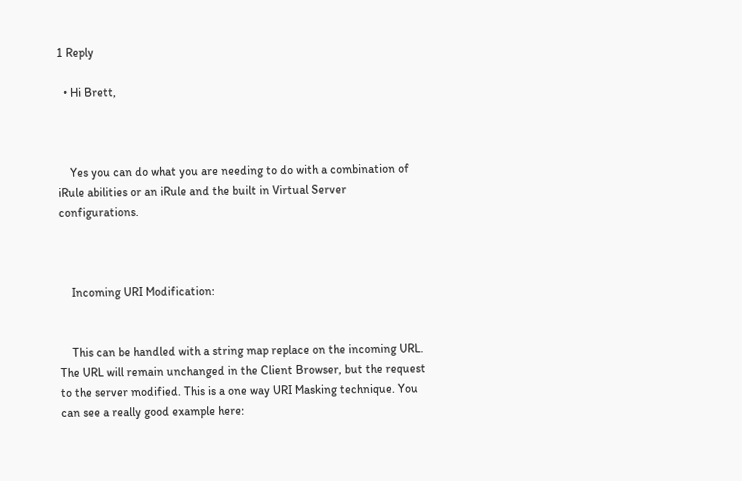1 Reply

  • Hi Brett,



    Yes you can do what you are needing to do with a combination of iRule abilities or an iRule and the built in Virtual Server configurations.



    Incoming URI Modification:


    This can be handled with a string map replace on the incoming URL. The URL will remain unchanged in the Client Browser, but the request to the server modified. This is a one way URI Masking technique. You can see a really good example here: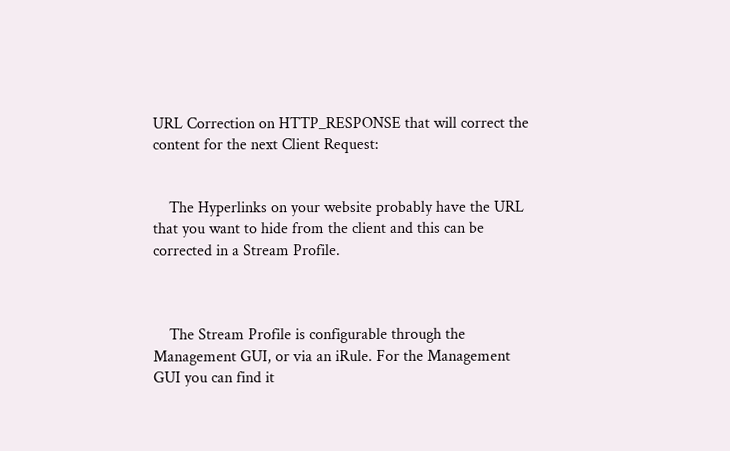URL Correction on HTTP_RESPONSE that will correct the content for the next Client Request:


    The Hyperlinks on your website probably have the URL that you want to hide from the client and this can be corrected in a Stream Profile.



    The Stream Profile is configurable through the Management GUI, or via an iRule. For the Management GUI you can find it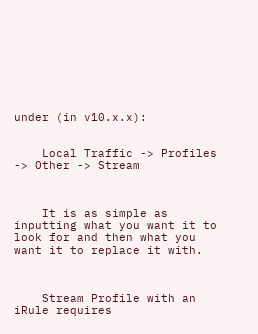under (in v10.x.x):


    Local Traffic -> Profiles -> Other -> Stream



    It is as simple as inputting what you want it to look for and then what you want it to replace it with.



    Stream Profile with an iRule requires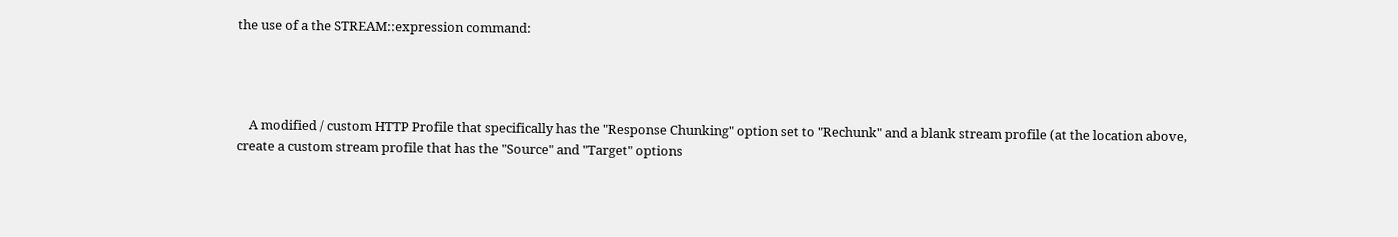the use of a the STREAM::expression command:




    A modified / custom HTTP Profile that specifically has the "Response Chunking" option set to "Rechunk" and a blank stream profile (at the location above, create a custom stream profile that has the "Source" and "Target" options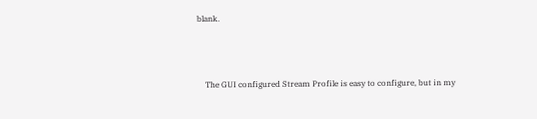blank.



    The GUI configured Stream Profile is easy to configure, but in my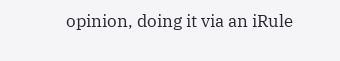opinion, doing it via an iRule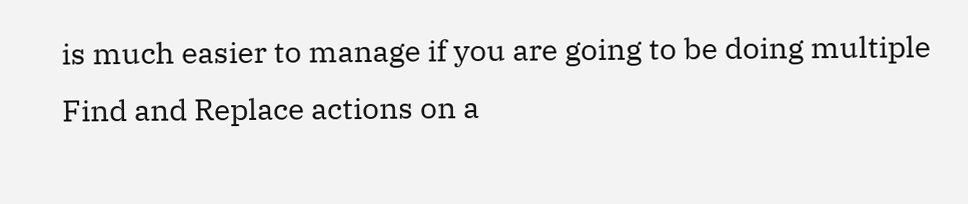is much easier to manage if you are going to be doing multiple Find and Replace actions on a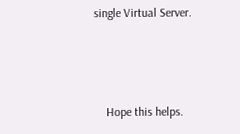single Virtual Server.



    Hope this helps.